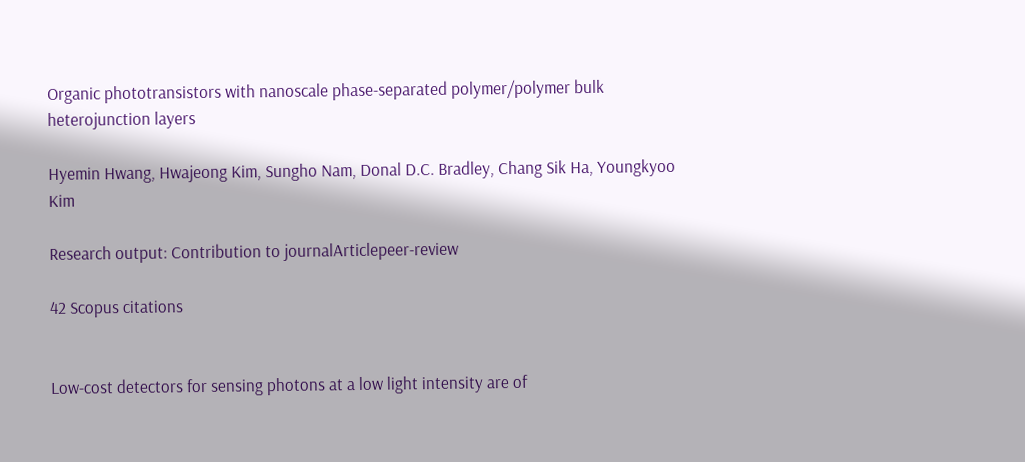Organic phototransistors with nanoscale phase-separated polymer/polymer bulk heterojunction layers

Hyemin Hwang, Hwajeong Kim, Sungho Nam, Donal D.C. Bradley, Chang Sik Ha, Youngkyoo Kim

Research output: Contribution to journalArticlepeer-review

42 Scopus citations


Low-cost detectors for sensing photons at a low light intensity are of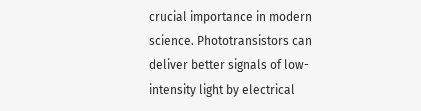crucial importance in modern science. Phototransistors can deliver better signals of low-intensity light by electrical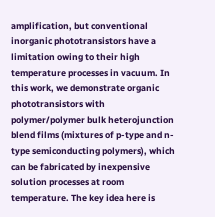amplification, but conventional inorganic phototransistors have a limitation owing to their high temperature processes in vacuum. In this work, we demonstrate organic phototransistors with polymer/polymer bulk heterojunction blend films (mixtures of p-type and n-type semiconducting polymers), which can be fabricated by inexpensive solution processes at room temperature. The key idea here is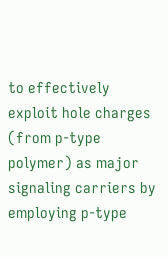to effectively exploit hole charges (from p-type polymer) as major signaling carriers by employing p-type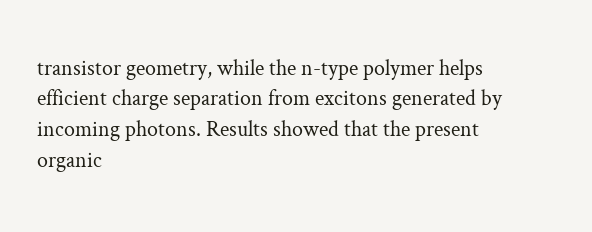transistor geometry, while the n-type polymer helps efficient charge separation from excitons generated by incoming photons. Results showed that the present organic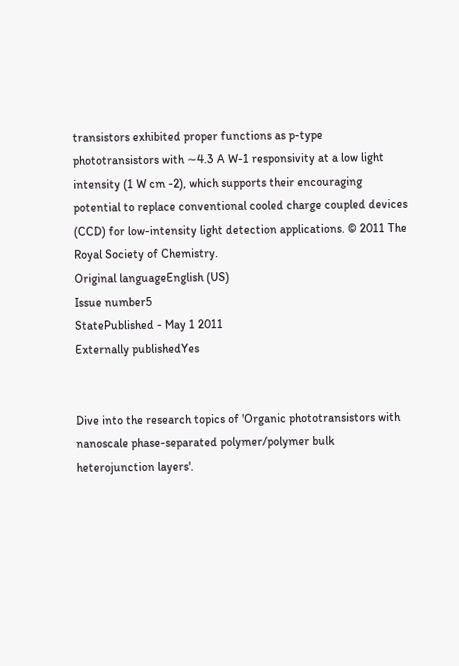transistors exhibited proper functions as p-type phototransistors with ∼4.3 A W-1 responsivity at a low light intensity (1 W cm -2), which supports their encouraging potential to replace conventional cooled charge coupled devices (CCD) for low-intensity light detection applications. © 2011 The Royal Society of Chemistry.
Original languageEnglish (US)
Issue number5
StatePublished - May 1 2011
Externally publishedYes


Dive into the research topics of 'Organic phototransistors with nanoscale phase-separated polymer/polymer bulk heterojunction layers'.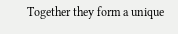Together they form a unique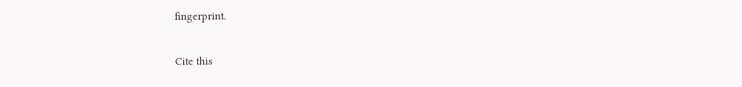fingerprint.

Cite this